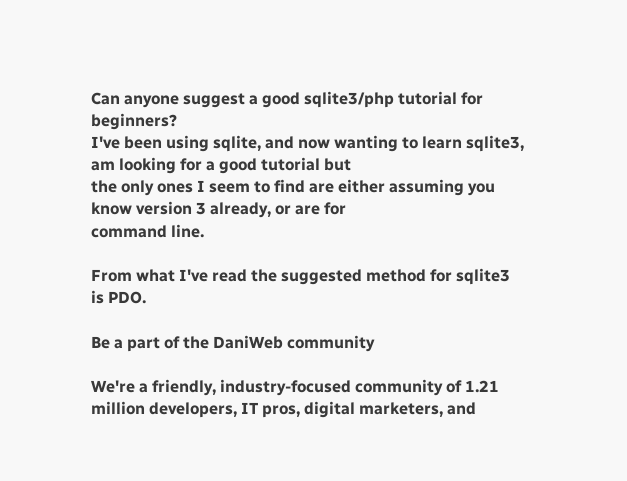Can anyone suggest a good sqlite3/php tutorial for beginners?
I've been using sqlite, and now wanting to learn sqlite3, am looking for a good tutorial but
the only ones I seem to find are either assuming you know version 3 already, or are for
command line.

From what I've read the suggested method for sqlite3 is PDO.

Be a part of the DaniWeb community

We're a friendly, industry-focused community of 1.21 million developers, IT pros, digital marketers, and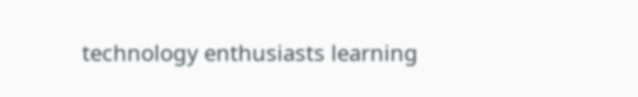technology enthusiasts learning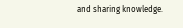and sharing knowledge.